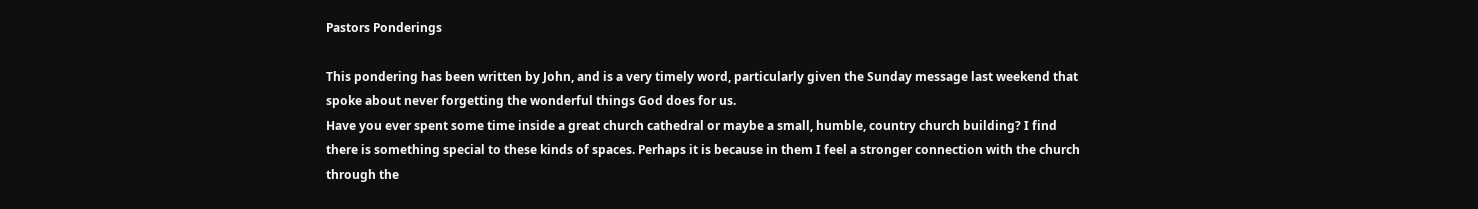Pastors Ponderings

This pondering has been written by John, and is a very timely word, particularly given the Sunday message last weekend that spoke about never forgetting the wonderful things God does for us.
Have you ever spent some time inside a great church cathedral or maybe a small, humble, country church building? I find there is something special to these kinds of spaces. Perhaps it is because in them I feel a stronger connection with the church through the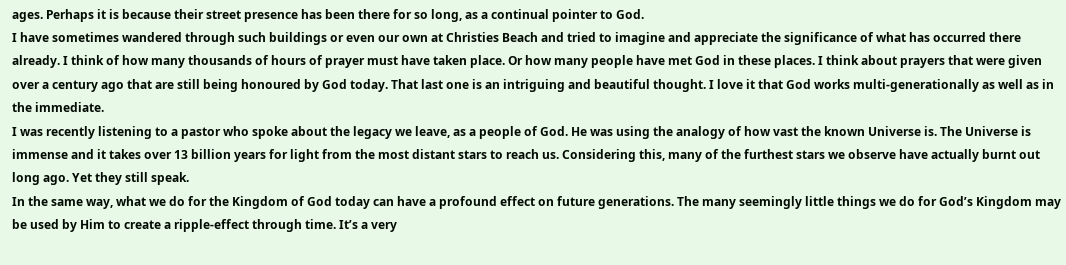ages. Perhaps it is because their street presence has been there for so long, as a continual pointer to God.
I have sometimes wandered through such buildings or even our own at Christies Beach and tried to imagine and appreciate the significance of what has occurred there already. I think of how many thousands of hours of prayer must have taken place. Or how many people have met God in these places. I think about prayers that were given over a century ago that are still being honoured by God today. That last one is an intriguing and beautiful thought. I love it that God works multi-generationally as well as in the immediate.
I was recently listening to a pastor who spoke about the legacy we leave, as a people of God. He was using the analogy of how vast the known Universe is. The Universe is immense and it takes over 13 billion years for light from the most distant stars to reach us. Considering this, many of the furthest stars we observe have actually burnt out long ago. Yet they still speak.
In the same way, what we do for the Kingdom of God today can have a profound effect on future generations. The many seemingly little things we do for God’s Kingdom may be used by Him to create a ripple-effect through time. It’s a very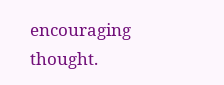encouraging thought.